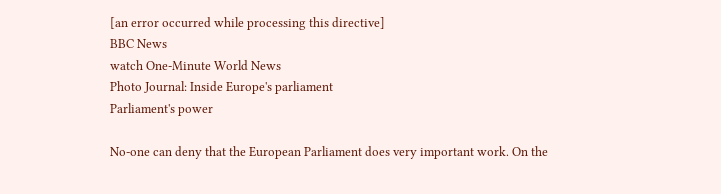[an error occurred while processing this directive]
BBC News
watch One-Minute World News
Photo Journal: Inside Europe's parliament
Parliament's power

No-one can deny that the European Parliament does very important work. On the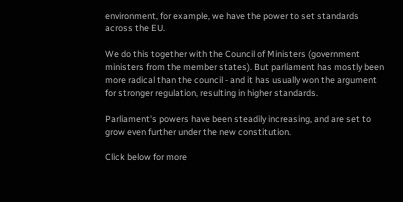environment, for example, we have the power to set standards across the EU.

We do this together with the Council of Ministers (government ministers from the member states). But parliament has mostly been more radical than the council - and it has usually won the argument for stronger regulation, resulting in higher standards.

Parliament's powers have been steadily increasing, and are set to grow even further under the new constitution.

Click below for more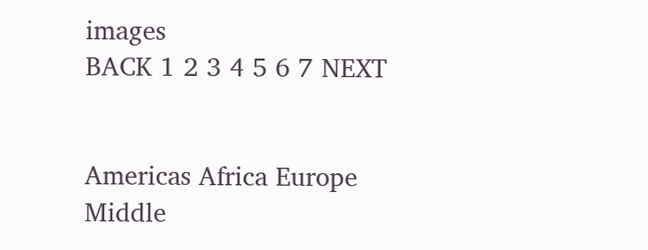images
BACK 1 2 3 4 5 6 7 NEXT


Americas Africa Europe Middle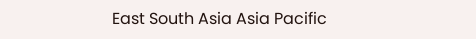East South Asia Asia Pacific